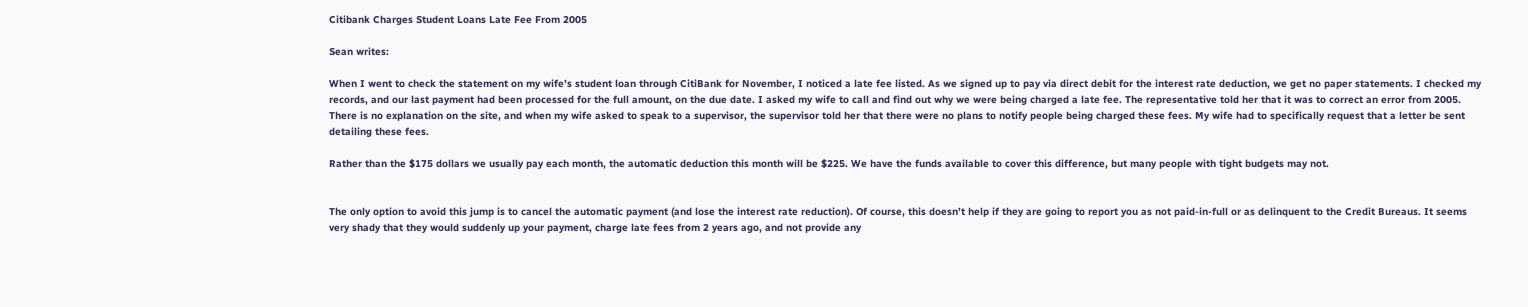Citibank Charges Student Loans Late Fee From 2005

Sean writes:

When I went to check the statement on my wife’s student loan through CitiBank for November, I noticed a late fee listed. As we signed up to pay via direct debit for the interest rate deduction, we get no paper statements. I checked my records, and our last payment had been processed for the full amount, on the due date. I asked my wife to call and find out why we were being charged a late fee. The representative told her that it was to correct an error from 2005. There is no explanation on the site, and when my wife asked to speak to a supervisor, the supervisor told her that there were no plans to notify people being charged these fees. My wife had to specifically request that a letter be sent detailing these fees.

Rather than the $175 dollars we usually pay each month, the automatic deduction this month will be $225. We have the funds available to cover this difference, but many people with tight budgets may not.


The only option to avoid this jump is to cancel the automatic payment (and lose the interest rate reduction). Of course, this doesn’t help if they are going to report you as not paid-in-full or as delinquent to the Credit Bureaus. It seems very shady that they would suddenly up your payment, charge late fees from 2 years ago, and not provide any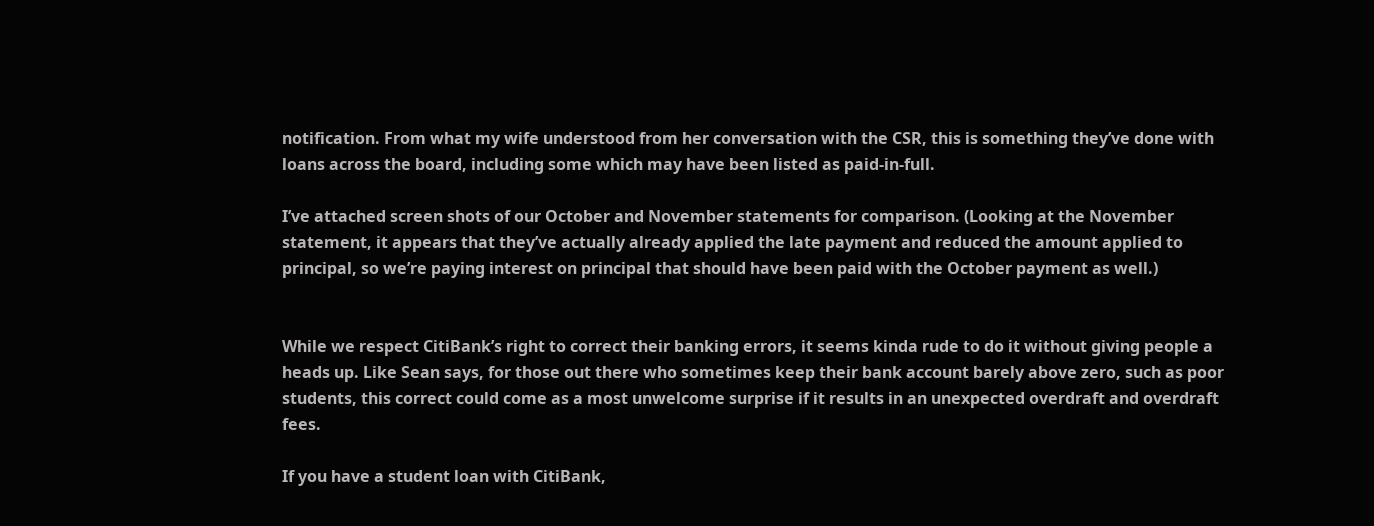notification. From what my wife understood from her conversation with the CSR, this is something they’ve done with loans across the board, including some which may have been listed as paid-in-full.

I’ve attached screen shots of our October and November statements for comparison. (Looking at the November statement, it appears that they’ve actually already applied the late payment and reduced the amount applied to principal, so we’re paying interest on principal that should have been paid with the October payment as well.)


While we respect CitiBank’s right to correct their banking errors, it seems kinda rude to do it without giving people a heads up. Like Sean says, for those out there who sometimes keep their bank account barely above zero, such as poor students, this correct could come as a most unwelcome surprise if it results in an unexpected overdraft and overdraft fees.

If you have a student loan with CitiBank,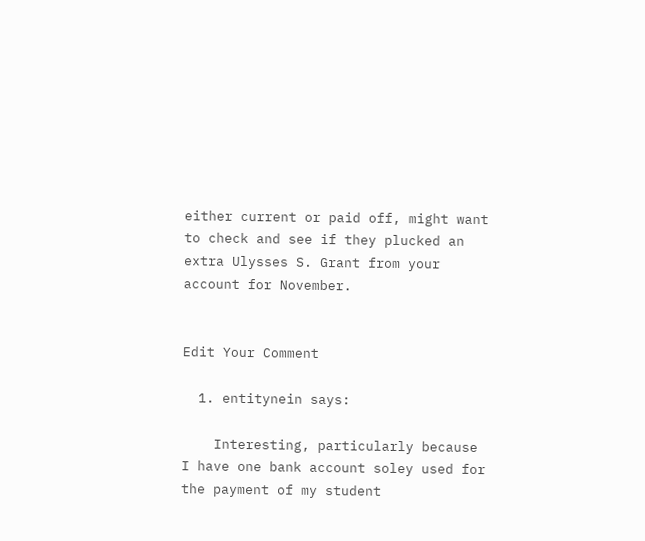either current or paid off, might want to check and see if they plucked an extra Ulysses S. Grant from your account for November.


Edit Your Comment

  1. entitynein says:

    Interesting, particularly because I have one bank account soley used for the payment of my student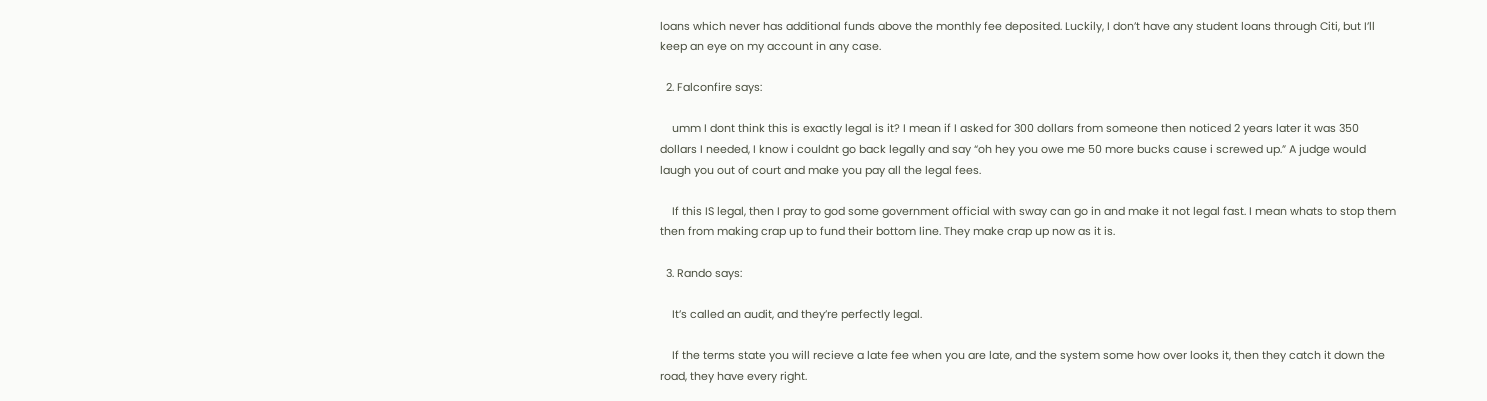loans which never has additional funds above the monthly fee deposited. Luckily, I don’t have any student loans through Citi, but I’ll keep an eye on my account in any case.

  2. Falconfire says:

    umm I dont think this is exactly legal is it? I mean if I asked for 300 dollars from someone then noticed 2 years later it was 350 dollars I needed, I know i couldnt go back legally and say “oh hey you owe me 50 more bucks cause i screwed up.” A judge would laugh you out of court and make you pay all the legal fees.

    If this IS legal, then I pray to god some government official with sway can go in and make it not legal fast. I mean whats to stop them then from making crap up to fund their bottom line. They make crap up now as it is.

  3. Rando says:

    It’s called an audit, and they’re perfectly legal.

    If the terms state you will recieve a late fee when you are late, and the system some how over looks it, then they catch it down the road, they have every right.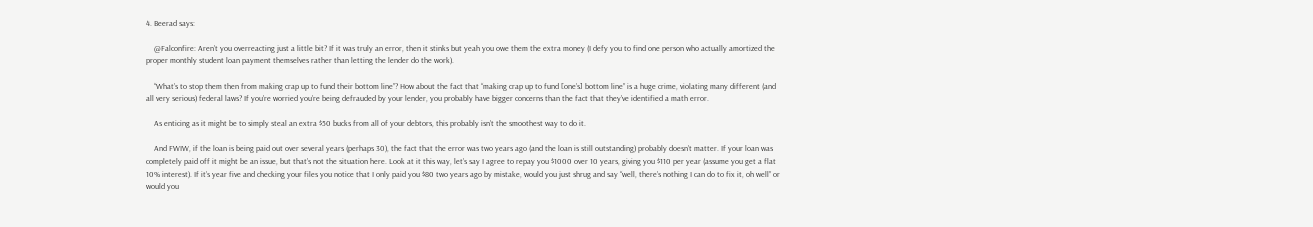4. Beerad says:

    @Falconfire: Aren’t you overreacting just a little bit? If it was truly an error, then it stinks but yeah you owe them the extra money (I defy you to find one person who actually amortized the proper monthly student loan payment themselves rather than letting the lender do the work).

    “What’s to stop them then from making crap up to fund their bottom line”? How about the fact that “making crap up to fund [one’s] bottom line” is a huge crime, violating many different (and all very serious) federal laws? If you’re worried you’re being defrauded by your lender, you probably have bigger concerns than the fact that they’ve identified a math error.

    As enticing as it might be to simply steal an extra $50 bucks from all of your debtors, this probably isn’t the smoothest way to do it.

    And FWIW, if the loan is being paid out over several years (perhaps 30), the fact that the error was two years ago (and the loan is still outstanding) probably doesn’t matter. If your loan was completely paid off it might be an issue, but that’s not the situation here. Look at it this way, let’s say I agree to repay you $1000 over 10 years, giving you $110 per year (assume you get a flat 10% interest). If it’s year five and checking your files you notice that I only paid you $80 two years ago by mistake, would you just shrug and say “well, there’s nothing I can do to fix it, oh well” or would you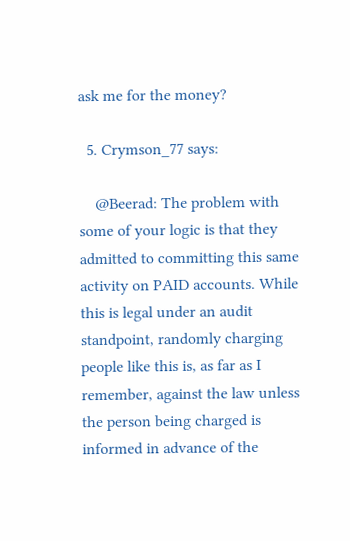ask me for the money?

  5. Crymson_77 says:

    @Beerad: The problem with some of your logic is that they admitted to committing this same activity on PAID accounts. While this is legal under an audit standpoint, randomly charging people like this is, as far as I remember, against the law unless the person being charged is informed in advance of the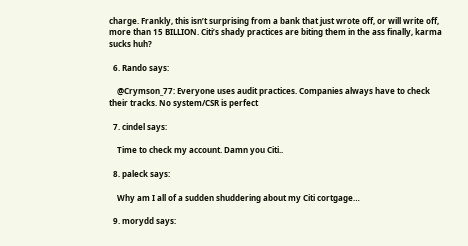charge. Frankly, this isn’t surprising from a bank that just wrote off, or will write off, more than 15 BILLION. Citi’s shady practices are biting them in the ass finally, karma sucks huh?

  6. Rando says:

    @Crymson_77: Everyone uses audit practices. Companies always have to check their tracks. No system/CSR is perfect

  7. cindel says:

    Time to check my account. Damn you Citi..

  8. paleck says:

    Why am I all of a sudden shuddering about my Citi cortgage…

  9. morydd says: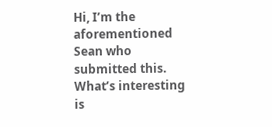Hi, I’m the aforementioned Sean who submitted this. What’s interesting is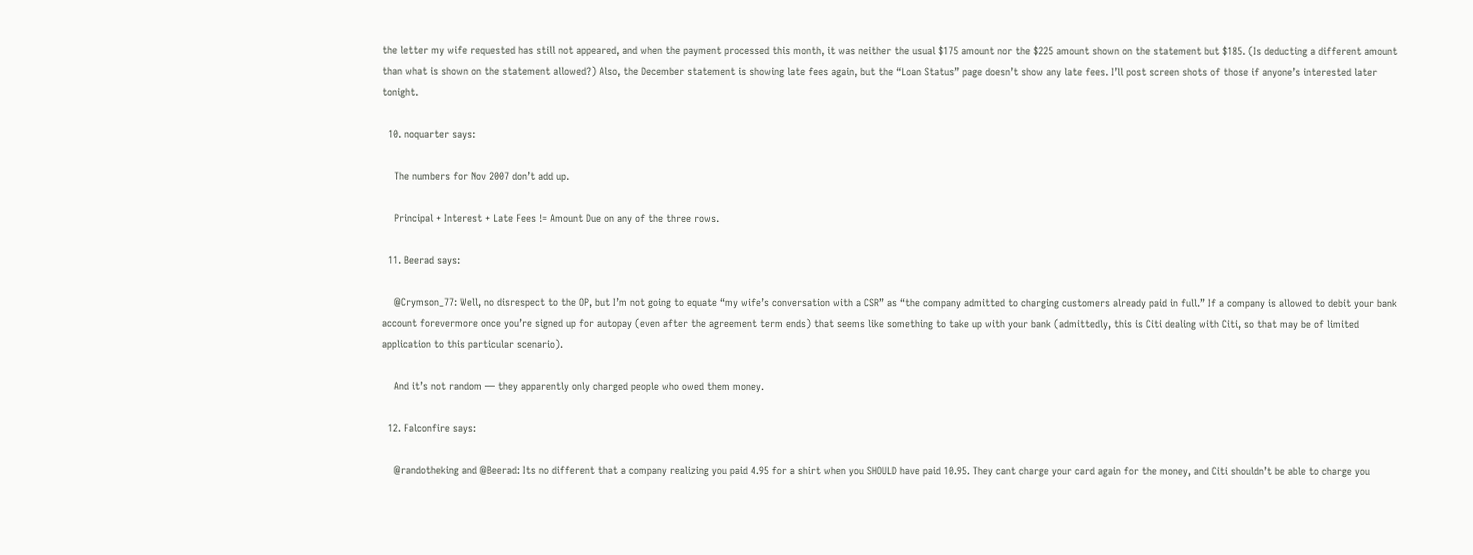the letter my wife requested has still not appeared, and when the payment processed this month, it was neither the usual $175 amount nor the $225 amount shown on the statement but $185. (Is deducting a different amount than what is shown on the statement allowed?) Also, the December statement is showing late fees again, but the “Loan Status” page doesn’t show any late fees. I’ll post screen shots of those if anyone’s interested later tonight.

  10. noquarter says:

    The numbers for Nov 2007 don’t add up.

    Principal + Interest + Late Fees != Amount Due on any of the three rows.

  11. Beerad says:

    @Crymson_77: Well, no disrespect to the OP, but I’m not going to equate “my wife’s conversation with a CSR” as “the company admitted to charging customers already paid in full.” If a company is allowed to debit your bank account forevermore once you’re signed up for autopay (even after the agreement term ends) that seems like something to take up with your bank (admittedly, this is Citi dealing with Citi, so that may be of limited application to this particular scenario).

    And it’s not random — they apparently only charged people who owed them money.

  12. Falconfire says:

    @randotheking and @Beerad: Its no different that a company realizing you paid 4.95 for a shirt when you SHOULD have paid 10.95. They cant charge your card again for the money, and Citi shouldn’t be able to charge you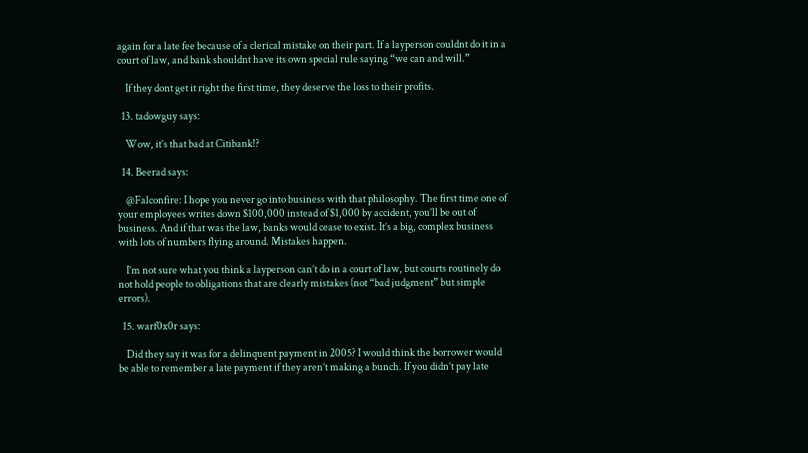again for a late fee because of a clerical mistake on their part. If a layperson couldnt do it in a court of law, and bank shouldnt have its own special rule saying “we can and will.”

    If they dont get it right the first time, they deserve the loss to their profits.

  13. tadowguy says:

    Wow, it’s that bad at Citibank!?

  14. Beerad says:

    @Falconfire: I hope you never go into business with that philosophy. The first time one of your employees writes down $100,000 instead of $1,000 by accident, you’ll be out of business. And if that was the law, banks would cease to exist. It’s a big, complex business with lots of numbers flying around. Mistakes happen.

    I’m not sure what you think a layperson can’t do in a court of law, but courts routinely do not hold people to obligations that are clearly mistakes (not “bad judgment” but simple errors).

  15. warf0x0r says:

    Did they say it was for a delinquent payment in 2005? I would think the borrower would be able to remember a late payment if they aren’t making a bunch. If you didn’t pay late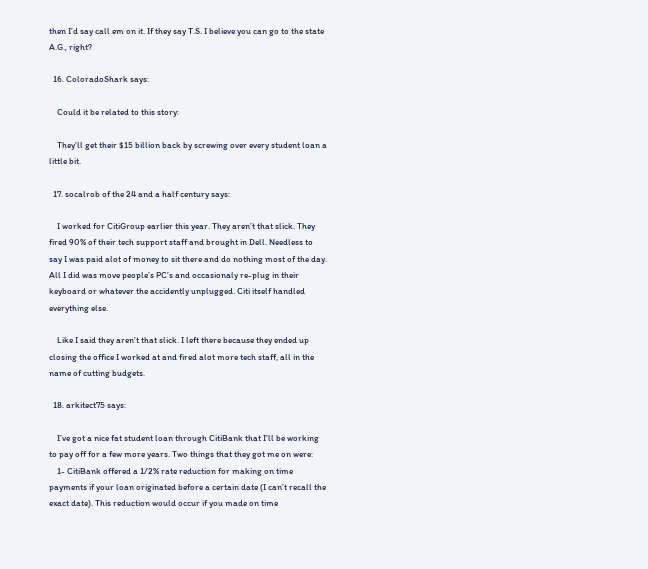then I’d say call em on it. If they say T.S. I believe you can go to the state A.G., right?

  16. ColoradoShark says:

    Could it be related to this story:

    They’ll get their $15 billion back by screwing over every student loan a little bit.

  17. socalrob of the 24 and a half century says:

    I worked for CitiGroup earlier this year. They aren’t that slick. They fired 90% of their tech support staff and brought in Dell. Needless to say I was paid alot of money to sit there and do nothing most of the day. All I did was move people’s PC’s and occasionaly re-plug in their keyboard or whatever the accidently unplugged. Citi itself handled everything else.

    Like I said they aren’t that slick. I left there because they ended up closing the office I worked at and fired alot more tech staff, all in the name of cutting budgets.

  18. arkitect75 says:

    I’ve got a nice fat student loan through CitiBank that I’ll be working to pay off for a few more years. Two things that they got me on were:
    1- CitiBank offered a 1/2% rate reduction for making on time payments if your loan originated before a certain date (I can’t recall the exact date). This reduction would occur if you made on time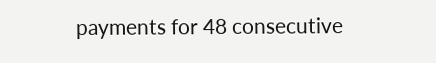payments for 48 consecutive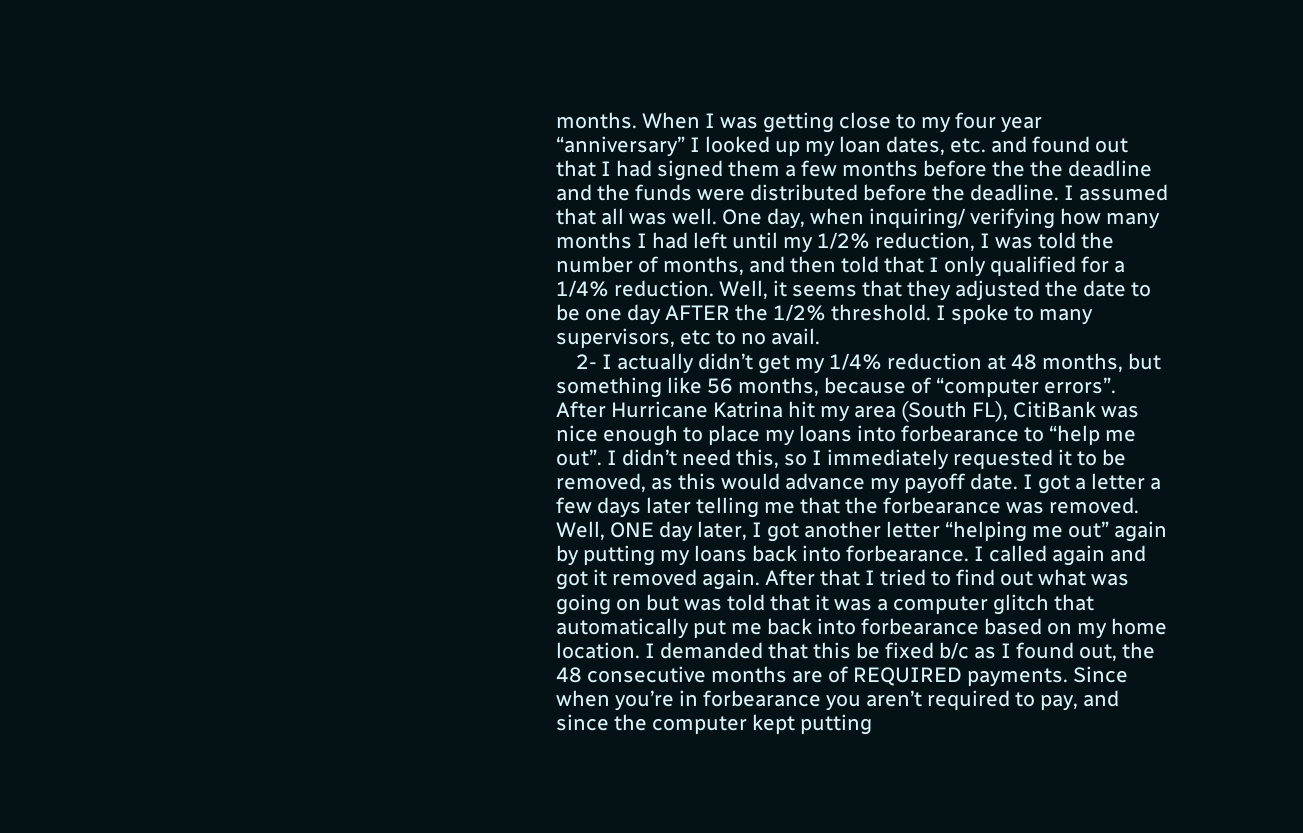months. When I was getting close to my four year “anniversary” I looked up my loan dates, etc. and found out that I had signed them a few months before the the deadline and the funds were distributed before the deadline. I assumed that all was well. One day, when inquiring/ verifying how many months I had left until my 1/2% reduction, I was told the number of months, and then told that I only qualified for a 1/4% reduction. Well, it seems that they adjusted the date to be one day AFTER the 1/2% threshold. I spoke to many supervisors, etc to no avail.
    2- I actually didn’t get my 1/4% reduction at 48 months, but something like 56 months, because of “computer errors”. After Hurricane Katrina hit my area (South FL), CitiBank was nice enough to place my loans into forbearance to “help me out”. I didn’t need this, so I immediately requested it to be removed, as this would advance my payoff date. I got a letter a few days later telling me that the forbearance was removed. Well, ONE day later, I got another letter “helping me out” again by putting my loans back into forbearance. I called again and got it removed again. After that I tried to find out what was going on but was told that it was a computer glitch that automatically put me back into forbearance based on my home location. I demanded that this be fixed b/c as I found out, the 48 consecutive months are of REQUIRED payments. Since when you’re in forbearance you aren’t required to pay, and since the computer kept putting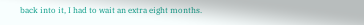back into it, I had to wait an extra eight months.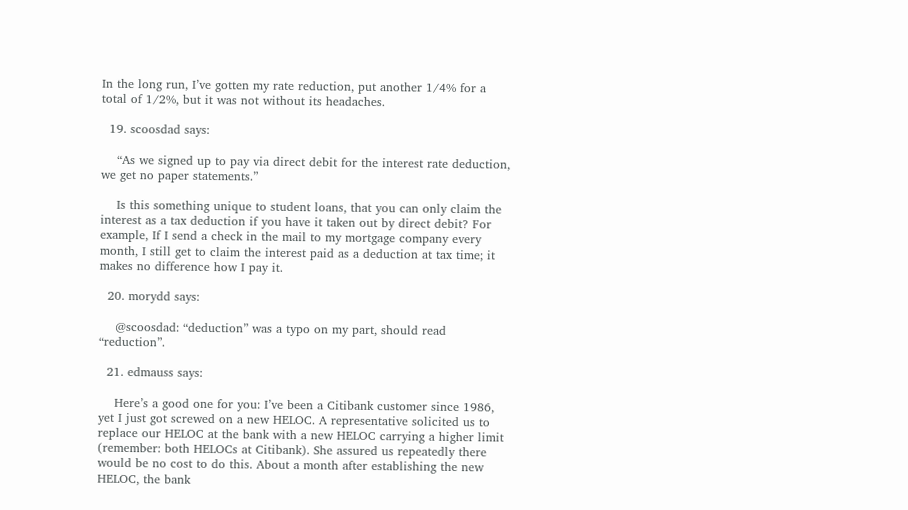In the long run, I’ve gotten my rate reduction, put another 1/4% for a total of 1/2%, but it was not without its headaches.

  19. scoosdad says:

    “As we signed up to pay via direct debit for the interest rate deduction, we get no paper statements.”

    Is this something unique to student loans, that you can only claim the interest as a tax deduction if you have it taken out by direct debit? For example, If I send a check in the mail to my mortgage company every month, I still get to claim the interest paid as a deduction at tax time; it makes no difference how I pay it.

  20. morydd says:

    @scoosdad: “deduction” was a typo on my part, should read “reduction”.

  21. edmauss says:

    Here’s a good one for you: I’ve been a Citibank customer since 1986, yet I just got screwed on a new HELOC. A representative solicited us to replace our HELOC at the bank with a new HELOC carrying a higher limit (remember: both HELOCs at Citibank). She assured us repeatedly there would be no cost to do this. About a month after establishing the new HELOC, the bank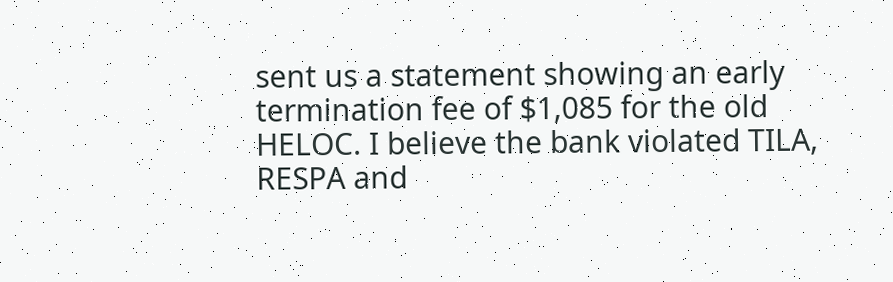sent us a statement showing an early termination fee of $1,085 for the old HELOC. I believe the bank violated TILA, RESPA and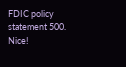FDIC policy statement 500. Nice!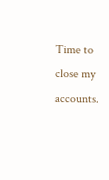Time to close my accounts.